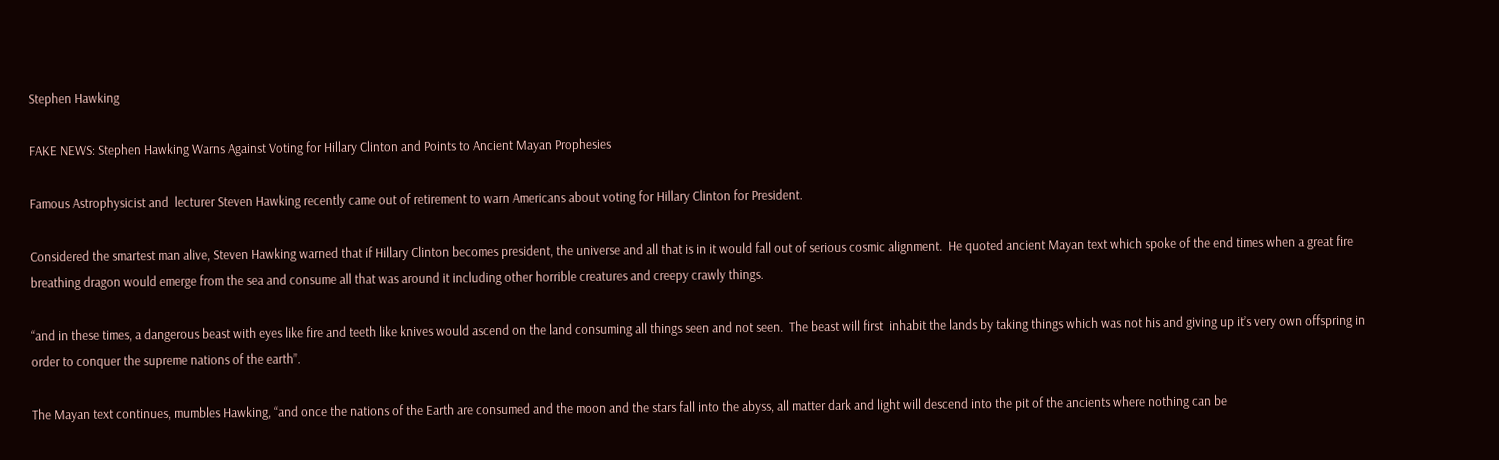Stephen Hawking

FAKE NEWS: Stephen Hawking Warns Against Voting for Hillary Clinton and Points to Ancient Mayan Prophesies

Famous Astrophysicist and  lecturer Steven Hawking recently came out of retirement to warn Americans about voting for Hillary Clinton for President.

Considered the smartest man alive, Steven Hawking warned that if Hillary Clinton becomes president, the universe and all that is in it would fall out of serious cosmic alignment.  He quoted ancient Mayan text which spoke of the end times when a great fire breathing dragon would emerge from the sea and consume all that was around it including other horrible creatures and creepy crawly things.

“and in these times, a dangerous beast with eyes like fire and teeth like knives would ascend on the land consuming all things seen and not seen.  The beast will first  inhabit the lands by taking things which was not his and giving up it’s very own offspring in order to conquer the supreme nations of the earth”.

The Mayan text continues, mumbles Hawking, “and once the nations of the Earth are consumed and the moon and the stars fall into the abyss, all matter dark and light will descend into the pit of the ancients where nothing can be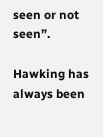seen or not seen”.

Hawking has always been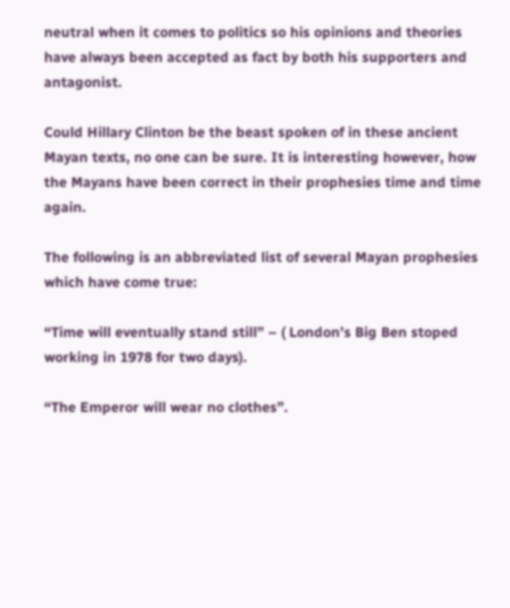neutral when it comes to politics so his opinions and theories have always been accepted as fact by both his supporters and antagonist.

Could Hillary Clinton be the beast spoken of in these ancient Mayan texts, no one can be sure. It is interesting however, how the Mayans have been correct in their prophesies time and time again.

The following is an abbreviated list of several Mayan prophesies which have come true:

“Time will eventually stand still” – ( London’s Big Ben stoped working in 1978 for two days).

“The Emperor will wear no clothes”.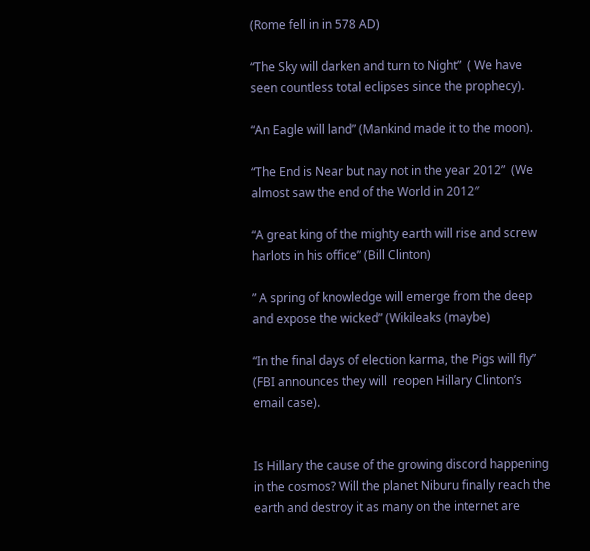(Rome fell in in 578 AD)

“The Sky will darken and turn to Night”  ( We have seen countless total eclipses since the prophecy).

“An Eagle will land” (Mankind made it to the moon).

“The End is Near but nay not in the year 2012”  (We almost saw the end of the World in 2012″

“A great king of the mighty earth will rise and screw harlots in his office” (Bill Clinton)

” A spring of knowledge will emerge from the deep and expose the wicked” (Wikileaks (maybe)

“In the final days of election karma, the Pigs will fly”  (FBI announces they will  reopen Hillary Clinton’s email case).


Is Hillary the cause of the growing discord happening in the cosmos? Will the planet Niburu finally reach the earth and destroy it as many on the internet are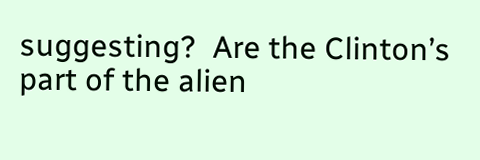suggesting?  Are the Clinton’s part of the alien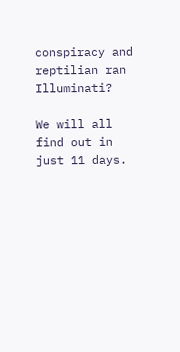conspiracy and reptilian ran Illuminati?

We will all find out in just 11 days.